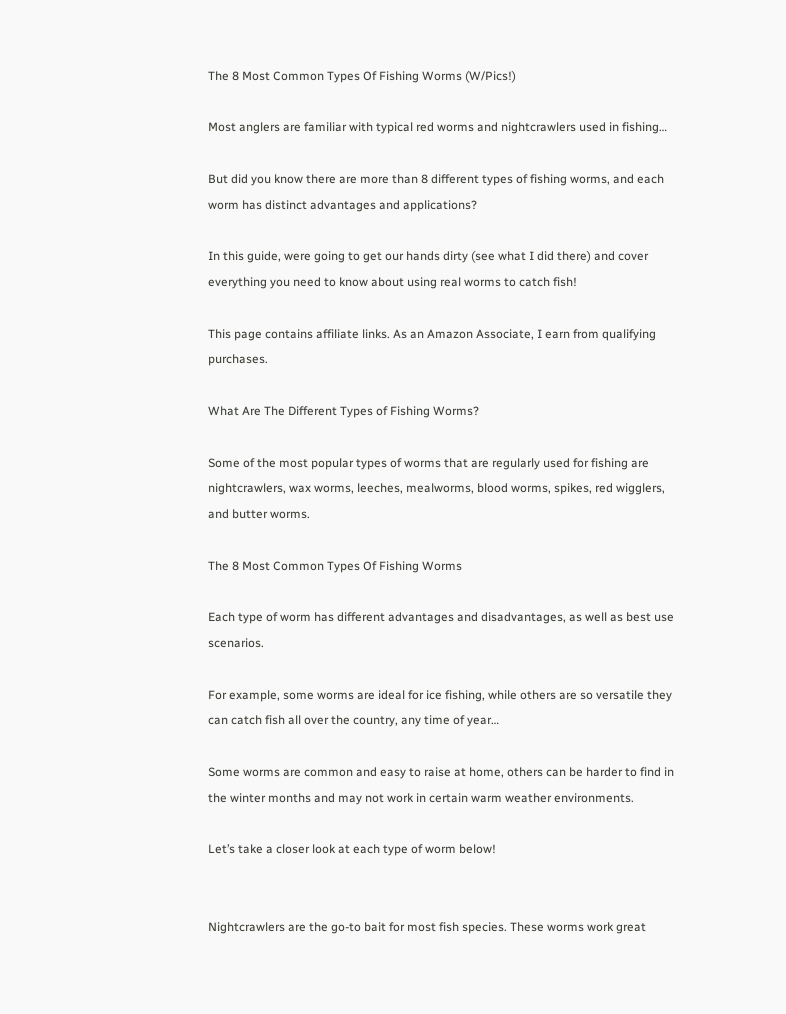The 8 Most Common Types Of Fishing Worms (W/Pics!)

Most anglers are familiar with typical red worms and nightcrawlers used in fishing…

But did you know there are more than 8 different types of fishing worms, and each worm has distinct advantages and applications?

In this guide, were going to get our hands dirty (see what I did there) and cover everything you need to know about using real worms to catch fish!

This page contains affiliate links. As an Amazon Associate, I earn from qualifying purchases.

What Are The Different Types of Fishing Worms?

Some of the most popular types of worms that are regularly used for fishing are nightcrawlers, wax worms, leeches, mealworms, blood worms, spikes, red wigglers, and butter worms.

The 8 Most Common Types Of Fishing Worms

Each type of worm has different advantages and disadvantages, as well as best use scenarios.

For example, some worms are ideal for ice fishing, while others are so versatile they can catch fish all over the country, any time of year…

Some worms are common and easy to raise at home, others can be harder to find in the winter months and may not work in certain warm weather environments.

Let’s take a closer look at each type of worm below!


Nightcrawlers are the go-to bait for most fish species. These worms work great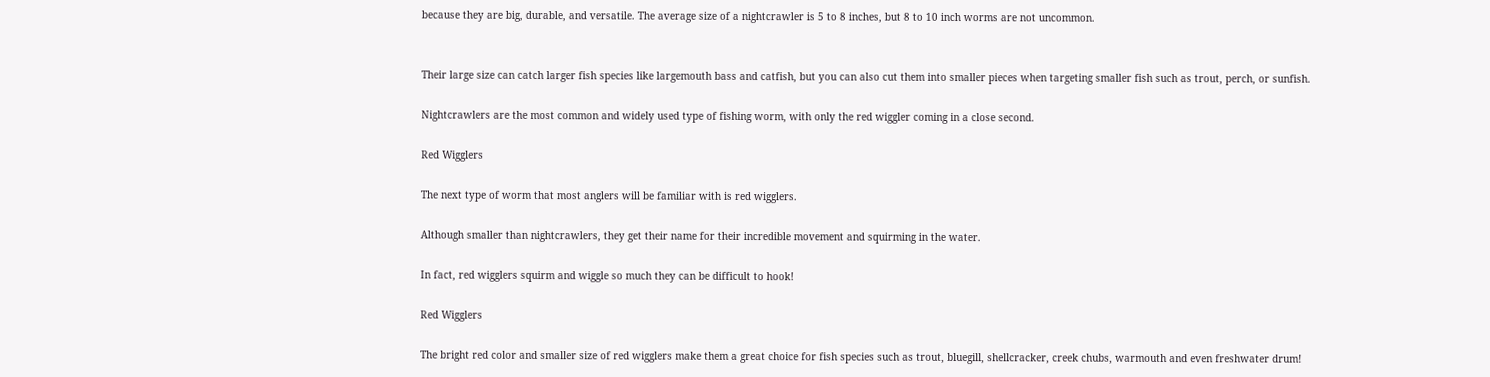because they are big, durable, and versatile. The average size of a nightcrawler is 5 to 8 inches, but 8 to 10 inch worms are not uncommon.


Their large size can catch larger fish species like largemouth bass and catfish, but you can also cut them into smaller pieces when targeting smaller fish such as trout, perch, or sunfish.

Nightcrawlers are the most common and widely used type of fishing worm, with only the red wiggler coming in a close second.

Red Wigglers

The next type of worm that most anglers will be familiar with is red wigglers.

Although smaller than nightcrawlers, they get their name for their incredible movement and squirming in the water.

In fact, red wigglers squirm and wiggle so much they can be difficult to hook!

Red Wigglers

The bright red color and smaller size of red wigglers make them a great choice for fish species such as trout, bluegill, shellcracker, creek chubs, warmouth and even freshwater drum!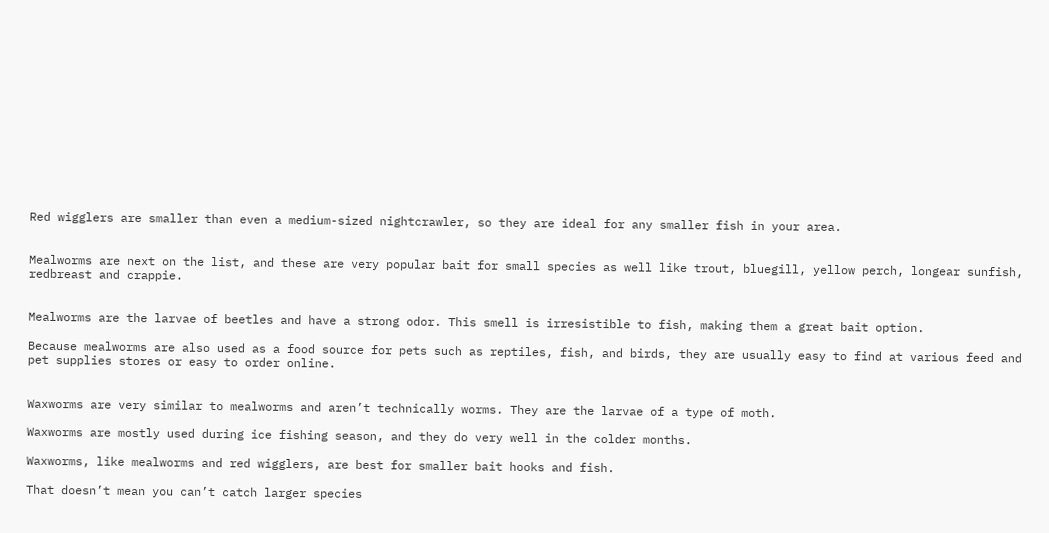Red wigglers are smaller than even a medium-sized nightcrawler, so they are ideal for any smaller fish in your area.


Mealworms are next on the list, and these are very popular bait for small species as well like trout, bluegill, yellow perch, longear sunfish, redbreast and crappie.


Mealworms are the larvae of beetles and have a strong odor. This smell is irresistible to fish, making them a great bait option.

Because mealworms are also used as a food source for pets such as reptiles, fish, and birds, they are usually easy to find at various feed and pet supplies stores or easy to order online.


Waxworms are very similar to mealworms and aren’t technically worms. They are the larvae of a type of moth.

Waxworms are mostly used during ice fishing season, and they do very well in the colder months.

Waxworms, like mealworms and red wigglers, are best for smaller bait hooks and fish.

That doesn’t mean you can’t catch larger species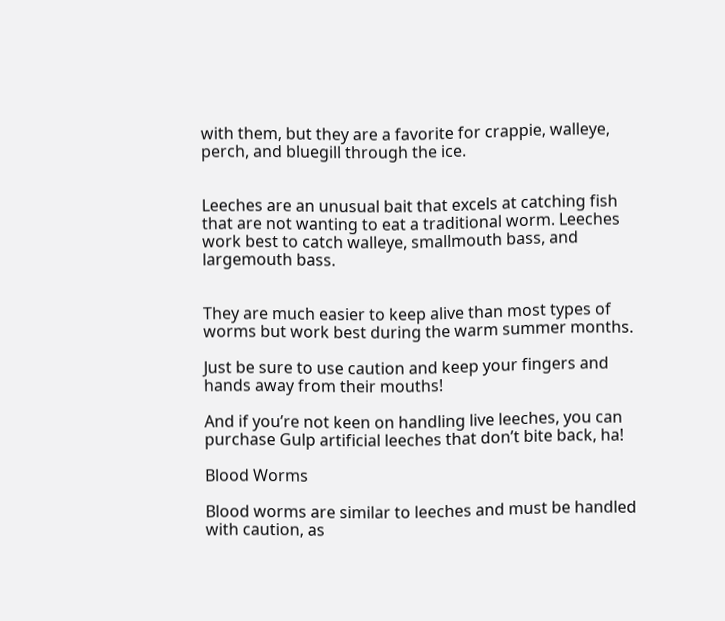with them, but they are a favorite for crappie, walleye, perch, and bluegill through the ice.


Leeches are an unusual bait that excels at catching fish that are not wanting to eat a traditional worm. Leeches work best to catch walleye, smallmouth bass, and largemouth bass.


They are much easier to keep alive than most types of worms but work best during the warm summer months.

Just be sure to use caution and keep your fingers and hands away from their mouths!

And if you’re not keen on handling live leeches, you can purchase Gulp artificial leeches that don’t bite back, ha!

Blood Worms

Blood worms are similar to leeches and must be handled with caution, as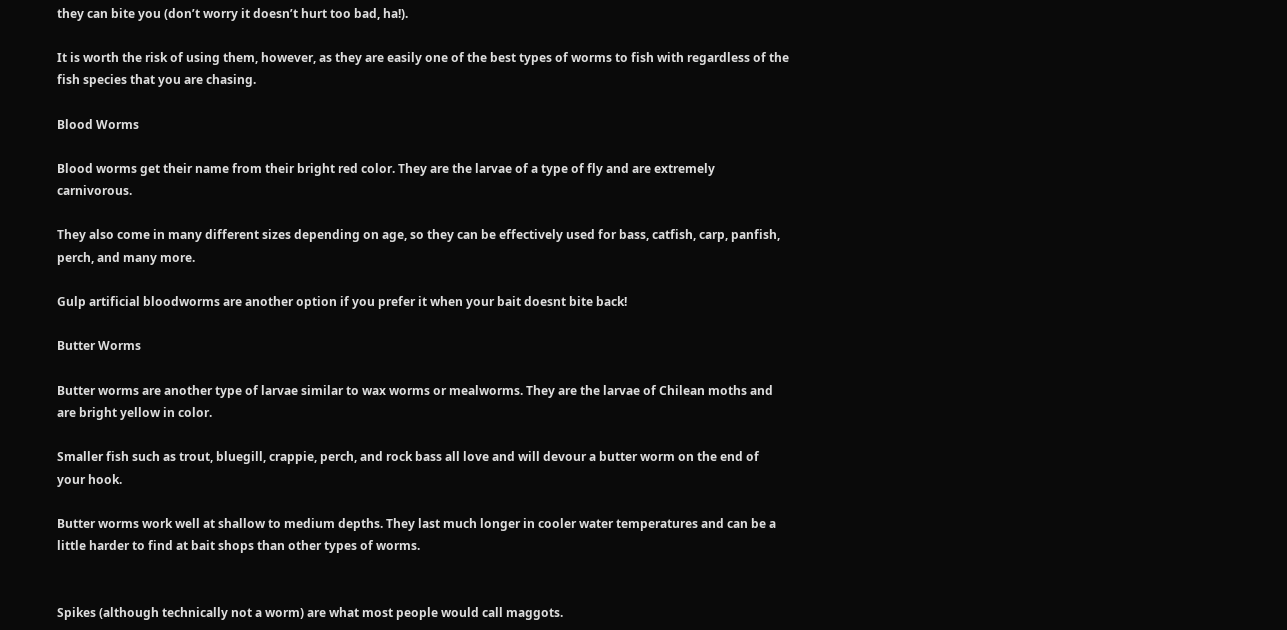they can bite you (don’t worry it doesn’t hurt too bad, ha!).

It is worth the risk of using them, however, as they are easily one of the best types of worms to fish with regardless of the fish species that you are chasing.

Blood Worms

Blood worms get their name from their bright red color. They are the larvae of a type of fly and are extremely carnivorous.

They also come in many different sizes depending on age, so they can be effectively used for bass, catfish, carp, panfish, perch, and many more.

Gulp artificial bloodworms are another option if you prefer it when your bait doesnt bite back!

Butter Worms

Butter worms are another type of larvae similar to wax worms or mealworms. They are the larvae of Chilean moths and are bright yellow in color.

Smaller fish such as trout, bluegill, crappie, perch, and rock bass all love and will devour a butter worm on the end of your hook.

Butter worms work well at shallow to medium depths. They last much longer in cooler water temperatures and can be a little harder to find at bait shops than other types of worms.


Spikes (although technically not a worm) are what most people would call maggots.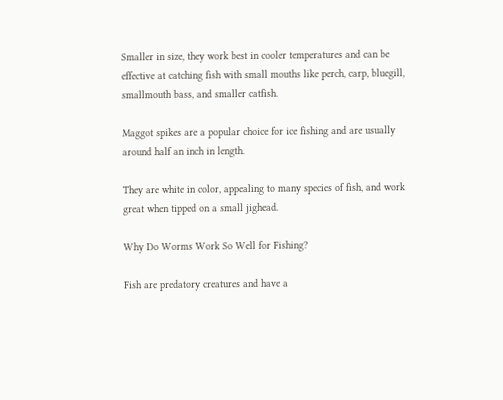Smaller in size, they work best in cooler temperatures and can be effective at catching fish with small mouths like perch, carp, bluegill, smallmouth bass, and smaller catfish.

Maggot spikes are a popular choice for ice fishing and are usually around half an inch in length.

They are white in color, appealing to many species of fish, and work great when tipped on a small jighead.

Why Do Worms Work So Well for Fishing?

Fish are predatory creatures and have a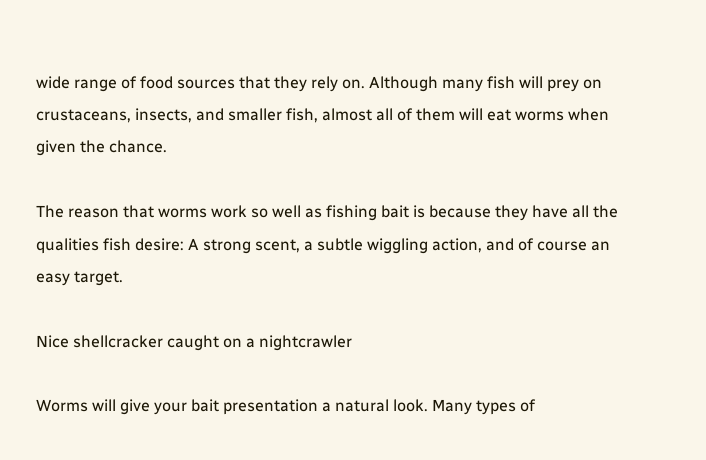wide range of food sources that they rely on. Although many fish will prey on crustaceans, insects, and smaller fish, almost all of them will eat worms when given the chance.

The reason that worms work so well as fishing bait is because they have all the qualities fish desire: A strong scent, a subtle wiggling action, and of course an easy target.

Nice shellcracker caught on a nightcrawler

Worms will give your bait presentation a natural look. Many types of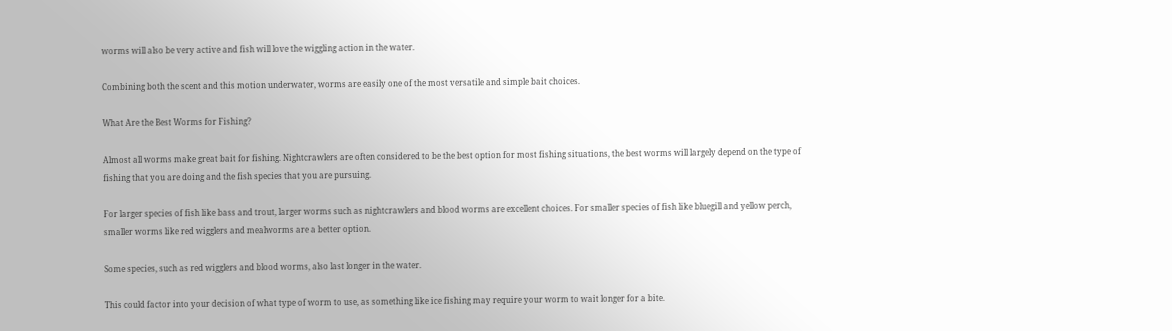worms will also be very active and fish will love the wiggling action in the water.

Combining both the scent and this motion underwater, worms are easily one of the most versatile and simple bait choices.

What Are the Best Worms for Fishing?

Almost all worms make great bait for fishing. Nightcrawlers are often considered to be the best option for most fishing situations, the best worms will largely depend on the type of fishing that you are doing and the fish species that you are pursuing.

For larger species of fish like bass and trout, larger worms such as nightcrawlers and blood worms are excellent choices. For smaller species of fish like bluegill and yellow perch, smaller worms like red wigglers and mealworms are a better option.

Some species, such as red wigglers and blood worms, also last longer in the water.

This could factor into your decision of what type of worm to use, as something like ice fishing may require your worm to wait longer for a bite.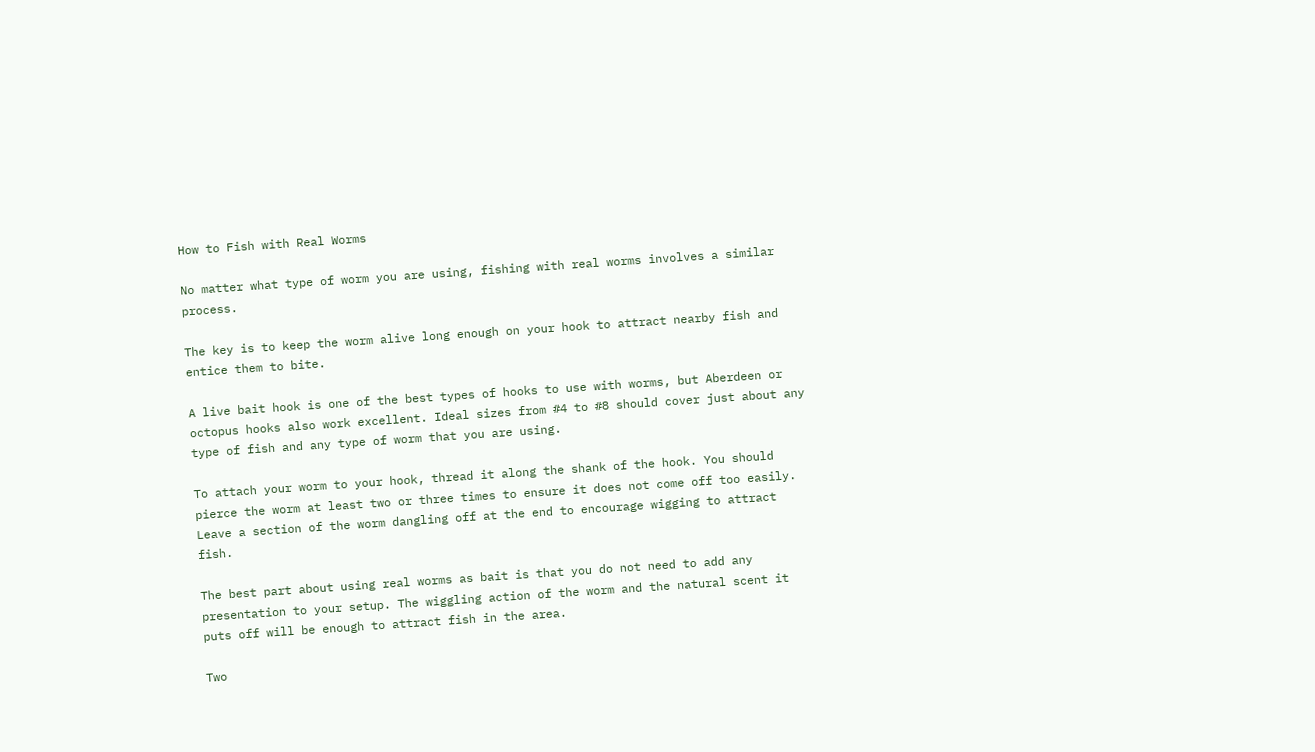How to Fish with Real Worms

No matter what type of worm you are using, fishing with real worms involves a similar process.

The key is to keep the worm alive long enough on your hook to attract nearby fish and entice them to bite.

A live bait hook is one of the best types of hooks to use with worms, but Aberdeen or octopus hooks also work excellent. Ideal sizes from #4 to #8 should cover just about any type of fish and any type of worm that you are using.

To attach your worm to your hook, thread it along the shank of the hook. You should pierce the worm at least two or three times to ensure it does not come off too easily. Leave a section of the worm dangling off at the end to encourage wigging to attract fish.

The best part about using real worms as bait is that you do not need to add any presentation to your setup. The wiggling action of the worm and the natural scent it puts off will be enough to attract fish in the area.

Two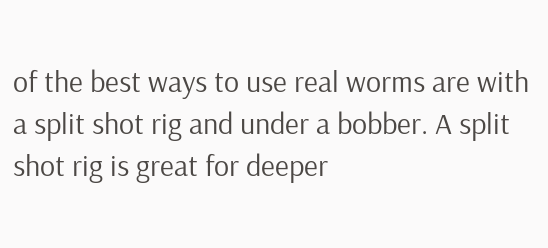of the best ways to use real worms are with a split shot rig and under a bobber. A split shot rig is great for deeper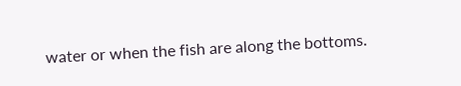water or when the fish are along the bottoms.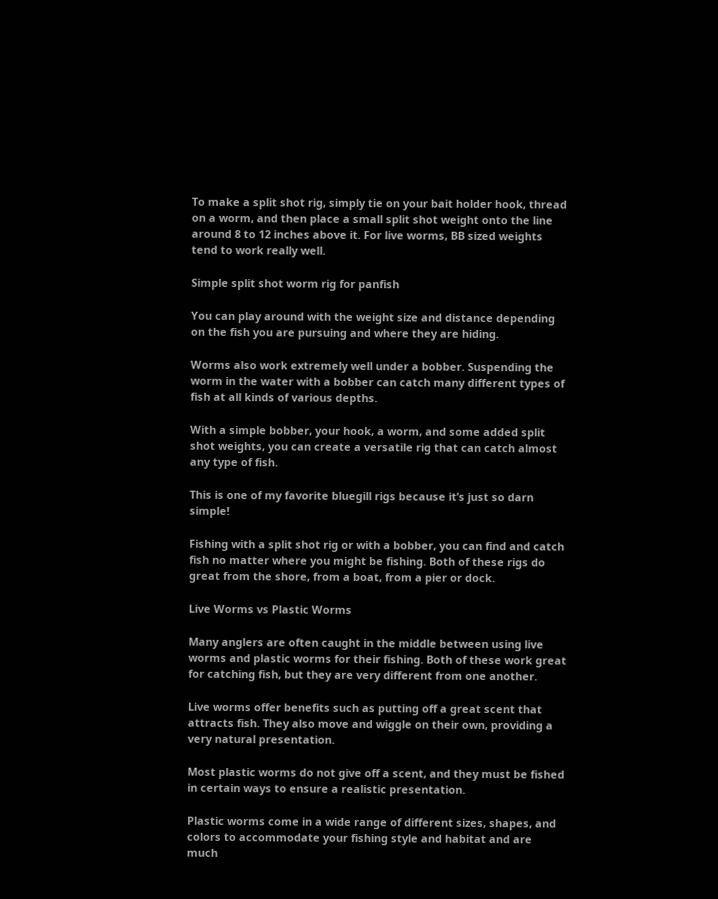To make a split shot rig, simply tie on your bait holder hook, thread on a worm, and then place a small split shot weight onto the line around 8 to 12 inches above it. For live worms, BB sized weights tend to work really well.

Simple split shot worm rig for panfish

You can play around with the weight size and distance depending on the fish you are pursuing and where they are hiding.

Worms also work extremely well under a bobber. Suspending the worm in the water with a bobber can catch many different types of fish at all kinds of various depths.

With a simple bobber, your hook, a worm, and some added split shot weights, you can create a versatile rig that can catch almost any type of fish.

This is one of my favorite bluegill rigs because it’s just so darn simple!

Fishing with a split shot rig or with a bobber, you can find and catch fish no matter where you might be fishing. Both of these rigs do great from the shore, from a boat, from a pier or dock.

Live Worms vs Plastic Worms

Many anglers are often caught in the middle between using live worms and plastic worms for their fishing. Both of these work great for catching fish, but they are very different from one another.

Live worms offer benefits such as putting off a great scent that attracts fish. They also move and wiggle on their own, providing a very natural presentation.

Most plastic worms do not give off a scent, and they must be fished in certain ways to ensure a realistic presentation.

Plastic worms come in a wide range of different sizes, shapes, and colors to accommodate your fishing style and habitat and are much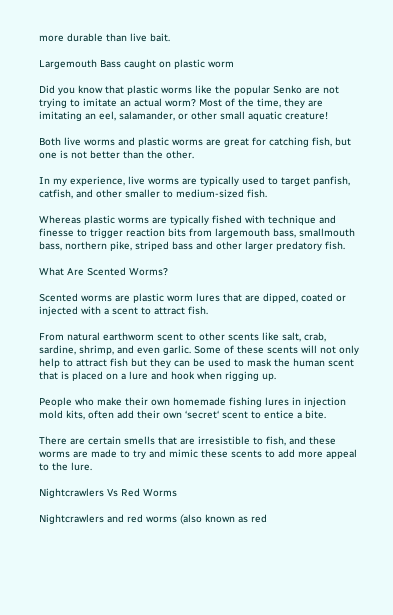more durable than live bait.

Largemouth Bass caught on plastic worm

Did you know that plastic worms like the popular Senko are not trying to imitate an actual worm? Most of the time, they are imitating an eel, salamander, or other small aquatic creature!

Both live worms and plastic worms are great for catching fish, but one is not better than the other.

In my experience, live worms are typically used to target panfish, catfish, and other smaller to medium-sized fish.

Whereas plastic worms are typically fished with technique and finesse to trigger reaction bits from largemouth bass, smallmouth bass, northern pike, striped bass and other larger predatory fish.

What Are Scented Worms?

Scented worms are plastic worm lures that are dipped, coated or injected with a scent to attract fish.

From natural earthworm scent to other scents like salt, crab, sardine, shrimp, and even garlic. Some of these scents will not only help to attract fish but they can be used to mask the human scent that is placed on a lure and hook when rigging up.

People who make their own homemade fishing lures in injection mold kits, often add their own ‘secret‘ scent to entice a bite.

There are certain smells that are irresistible to fish, and these worms are made to try and mimic these scents to add more appeal to the lure.

Nightcrawlers Vs Red Worms

Nightcrawlers and red worms (also known as red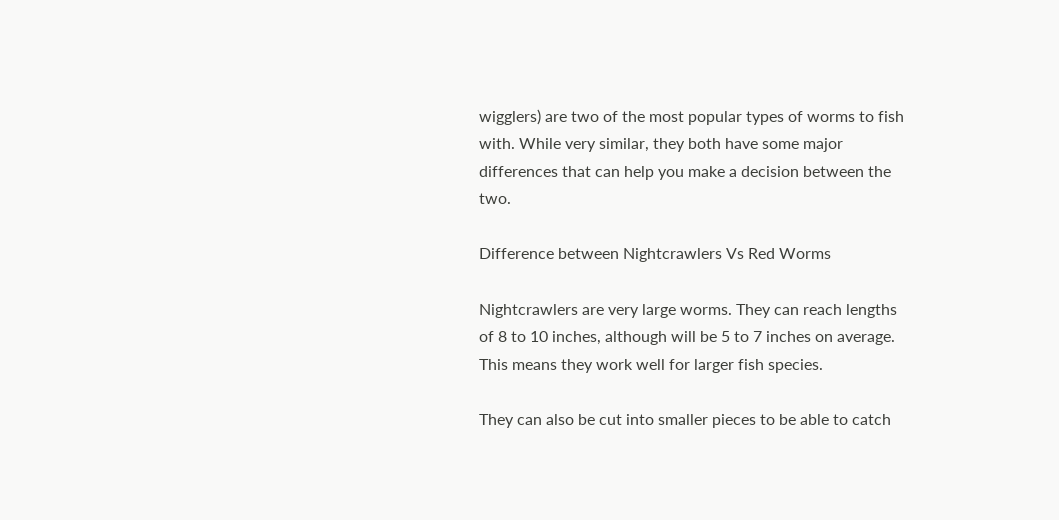wigglers) are two of the most popular types of worms to fish with. While very similar, they both have some major differences that can help you make a decision between the two.

Difference between Nightcrawlers Vs Red Worms

Nightcrawlers are very large worms. They can reach lengths of 8 to 10 inches, although will be 5 to 7 inches on average. This means they work well for larger fish species.

They can also be cut into smaller pieces to be able to catch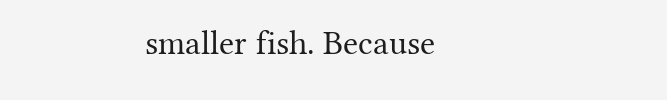smaller fish. Because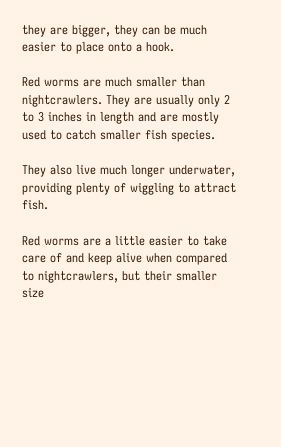they are bigger, they can be much easier to place onto a hook.

Red worms are much smaller than nightcrawlers. They are usually only 2 to 3 inches in length and are mostly used to catch smaller fish species.

They also live much longer underwater, providing plenty of wiggling to attract fish.

Red worms are a little easier to take care of and keep alive when compared to nightcrawlers, but their smaller size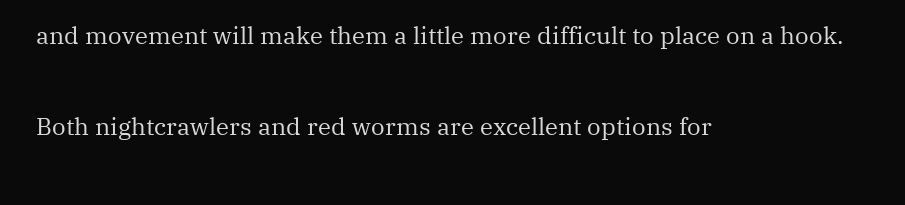and movement will make them a little more difficult to place on a hook.

Both nightcrawlers and red worms are excellent options for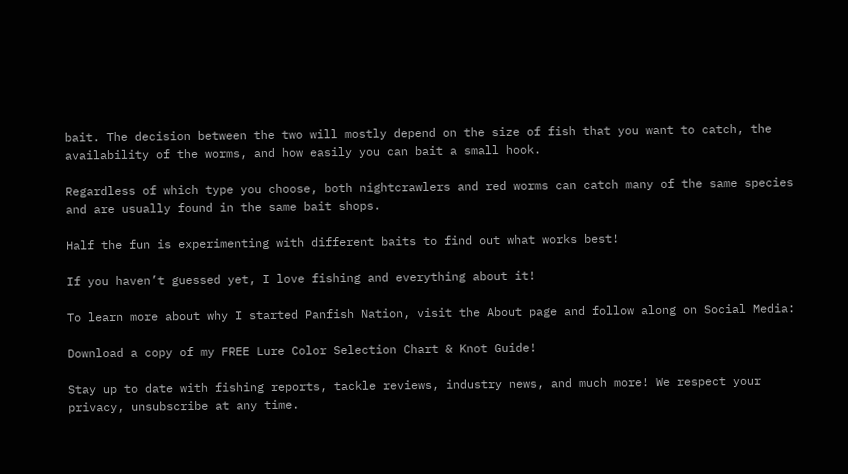bait. The decision between the two will mostly depend on the size of fish that you want to catch, the availability of the worms, and how easily you can bait a small hook.

Regardless of which type you choose, both nightcrawlers and red worms can catch many of the same species and are usually found in the same bait shops.

Half the fun is experimenting with different baits to find out what works best!

If you haven’t guessed yet, I love fishing and everything about it!

To learn more about why I started Panfish Nation, visit the About page and follow along on Social Media:

Download a copy of my FREE Lure Color Selection Chart & Knot Guide!

Stay up to date with fishing reports, tackle reviews, industry news, and much more! We respect your privacy, unsubscribe at any time.